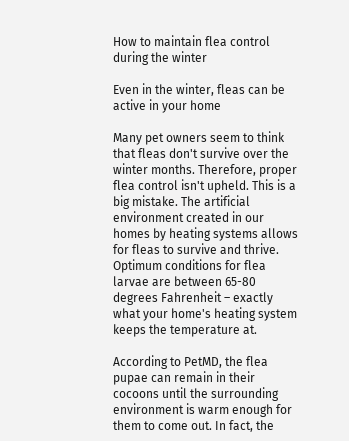How to maintain flea control during the winter

Even in the winter, fleas can be active in your home

Many pet owners seem to think that fleas don't survive over the winter months. Therefore, proper flea control isn't upheld. This is a big mistake. The artificial environment created in our homes by heating systems allows for fleas to survive and thrive. Optimum conditions for flea larvae are between 65-80 degrees Fahrenheit – exactly what your home's heating system keeps the temperature at.

According to PetMD, the flea pupae can remain in their cocoons until the surrounding environment is warm enough for them to come out. In fact, the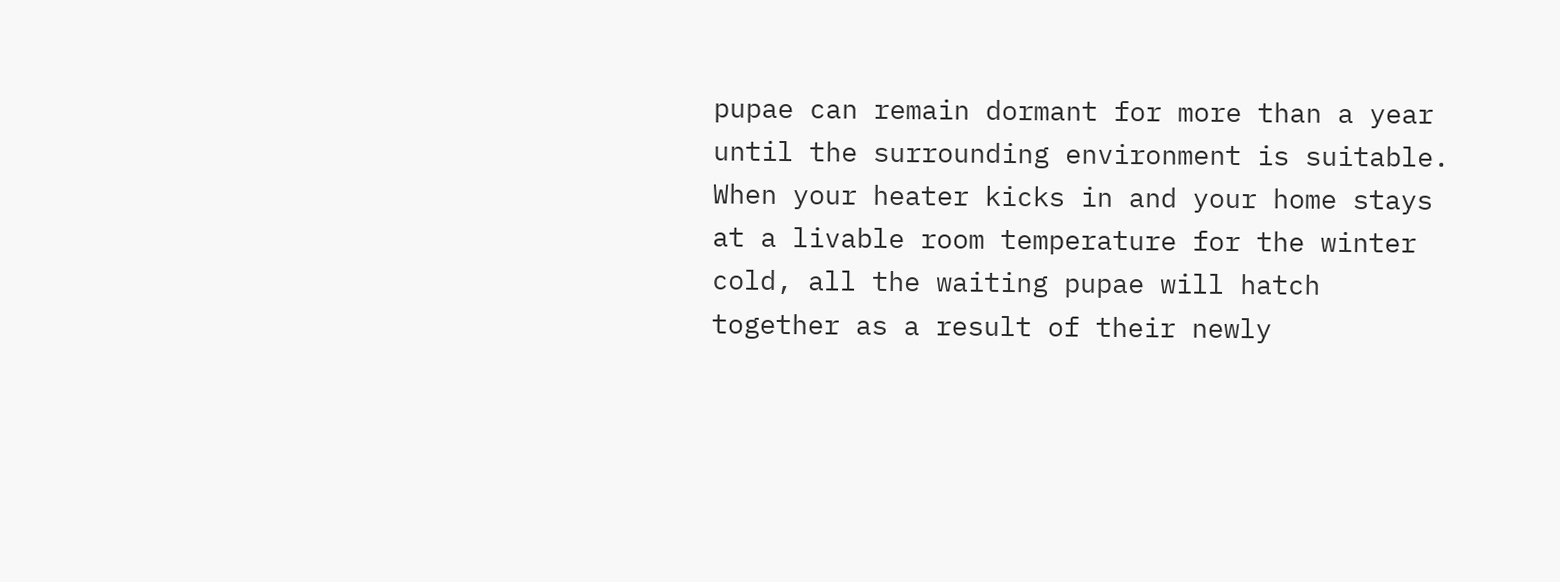pupae can remain dormant for more than a year until the surrounding environment is suitable. When your heater kicks in and your home stays at a livable room temperature for the winter cold, all the waiting pupae will hatch together as a result of their newly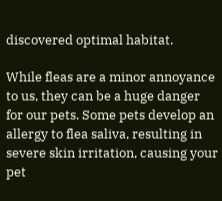discovered optimal habitat.

While fleas are a minor annoyance to us, they can be a huge danger for our pets. Some pets develop an allergy to flea saliva, resulting in severe skin irritation, causing your pet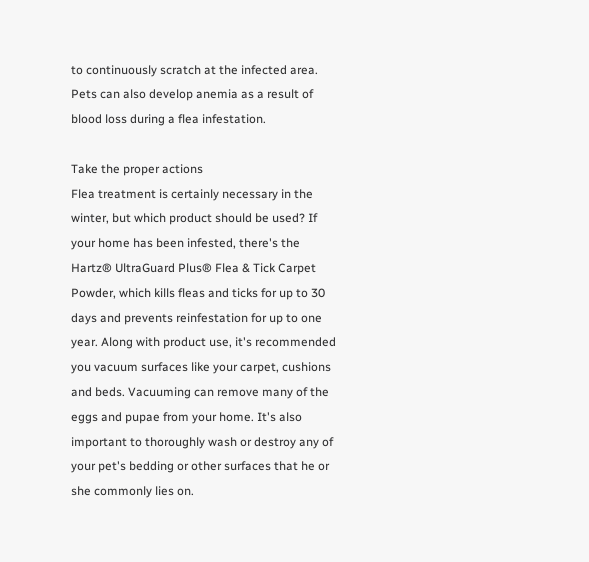to continuously scratch at the infected area. Pets can also develop anemia as a result of blood loss during a flea infestation.

Take the proper actions
Flea treatment is certainly necessary in the winter, but which product should be used? If your home has been infested, there's the Hartz® UltraGuard Plus® Flea & Tick Carpet Powder, which kills fleas and ticks for up to 30 days and prevents reinfestation for up to one year. Along with product use, it's recommended you vacuum surfaces like your carpet, cushions and beds. Vacuuming can remove many of the eggs and pupae from your home. It's also important to thoroughly wash or destroy any of your pet's bedding or other surfaces that he or she commonly lies on.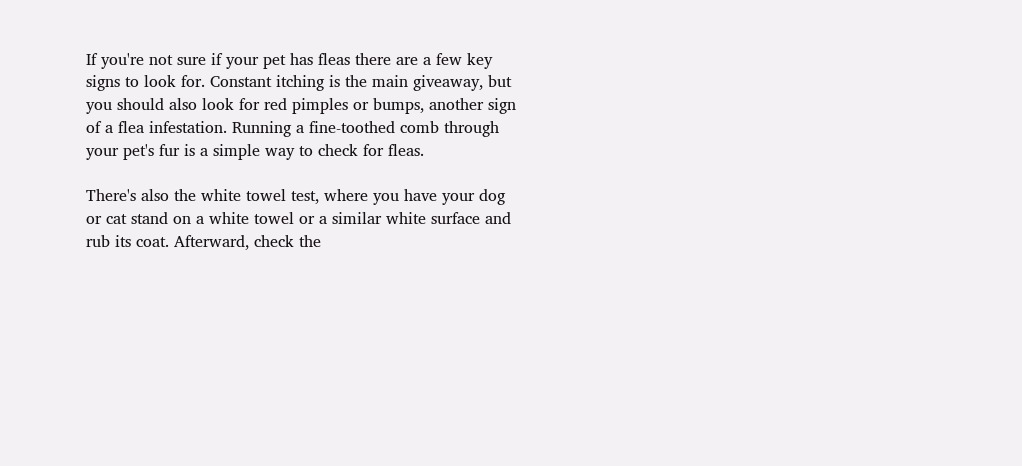If you're not sure if your pet has fleas there are a few key signs to look for. Constant itching is the main giveaway, but you should also look for red pimples or bumps, another sign of a flea infestation. Running a fine-toothed comb through your pet's fur is a simple way to check for fleas.

There's also the white towel test, where you have your dog or cat stand on a white towel or a similar white surface and rub its coat. Afterward, check the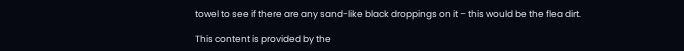towel to see if there are any sand-like black droppings on it – this would be the flea dirt.

This content is provided by the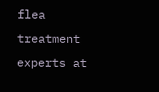flea treatment experts at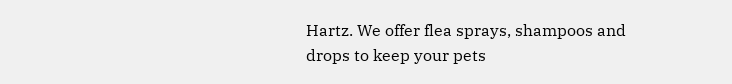Hartz. We offer flea sprays, shampoos and drops to keep your pets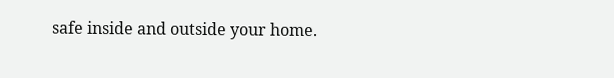safe inside and outside your home.